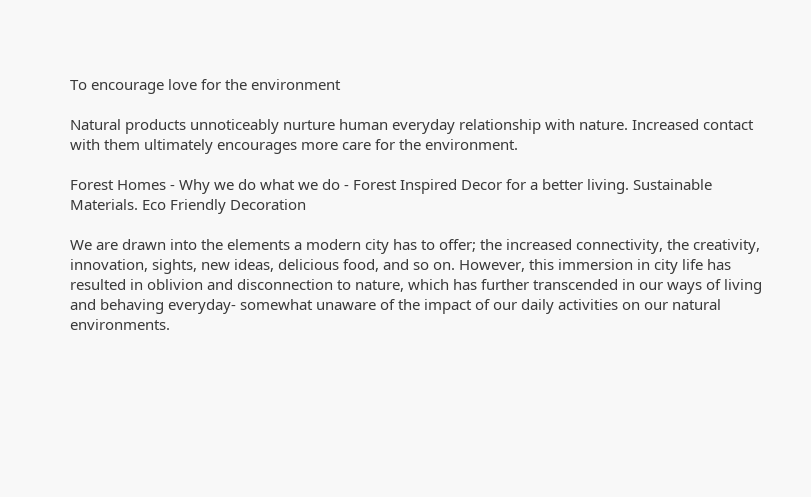To encourage love for the environment

Natural products unnoticeably nurture human everyday relationship with nature. Increased contact with them ultimately encourages more care for the environment.

Forest Homes - Why we do what we do - Forest Inspired Decor for a better living. Sustainable Materials. Eco Friendly Decoration

We are drawn into the elements a modern city has to offer; the increased connectivity, the creativity, innovation, sights, new ideas, delicious food, and so on. However, this immersion in city life has resulted in oblivion and disconnection to nature, which has further transcended in our ways of living and behaving everyday- somewhat unaware of the impact of our daily activities on our natural environments.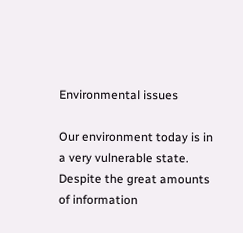Environmental issues

Our environment today is in a very vulnerable state. Despite the great amounts of information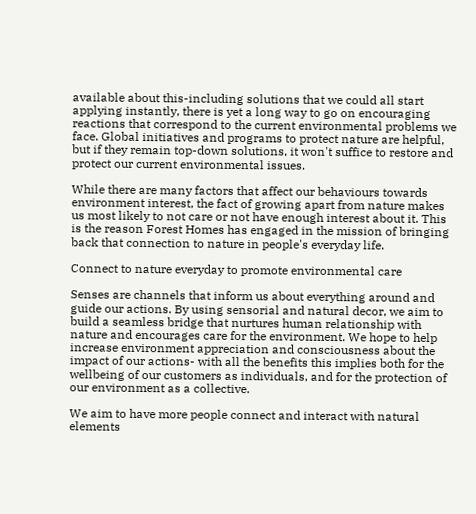available about this-including solutions that we could all start applying instantly, there is yet a long way to go on encouraging reactions that correspond to the current environmental problems we face. Global initiatives and programs to protect nature are helpful, but if they remain top-down solutions, it won't suffice to restore and protect our current environmental issues.

While there are many factors that affect our behaviours towards environment interest, the fact of growing apart from nature makes us most likely to not care or not have enough interest about it. This is the reason Forest Homes has engaged in the mission of bringing back that connection to nature in people's everyday life.

Connect to nature everyday to promote environmental care

Senses are channels that inform us about everything around and guide our actions. By using sensorial and natural decor, we aim to build a seamless bridge that nurtures human relationship with nature and encourages care for the environment. We hope to help increase environment appreciation and consciousness about the impact of our actions- with all the benefits this implies both for the wellbeing of our customers as individuals, and for the protection of our environment as a collective.

We aim to have more people connect and interact with natural elements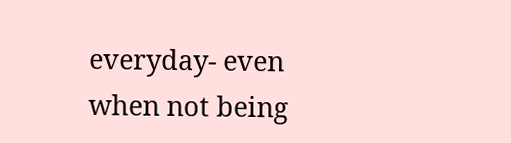everyday- even when not being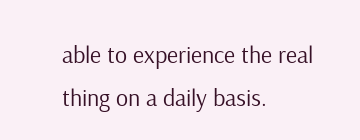able to experience the real thing on a daily basis.